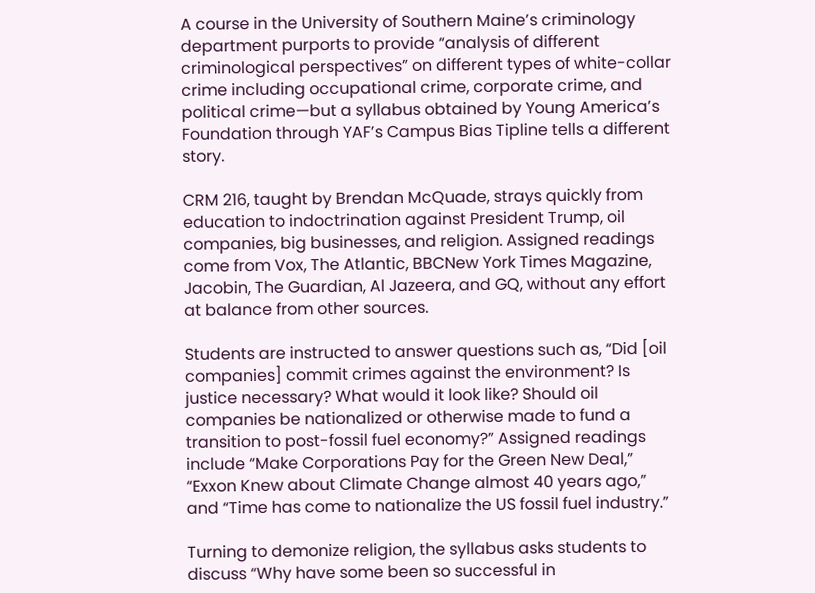A course in the University of Southern Maine’s criminology department purports to provide “analysis of different criminological perspectives” on different types of white-collar crime including occupational crime, corporate crime, and political crime—but a syllabus obtained by Young America’s Foundation through YAF’s Campus Bias Tipline tells a different story.

CRM 216, taught by Brendan McQuade, strays quickly from education to indoctrination against President Trump, oil companies, big businesses, and religion. Assigned readings come from Vox, The Atlantic, BBCNew York Times Magazine, Jacobin, The Guardian, Al Jazeera, and GQ, without any effort at balance from other sources.

Students are instructed to answer questions such as, “Did [oil companies] commit crimes against the environment? Is justice necessary? What would it look like? Should oil companies be nationalized or otherwise made to fund a transition to post-fossil fuel economy?” Assigned readings include “Make Corporations Pay for the Green New Deal,” “Exxon Knew about Climate Change almost 40 years ago,” and “Time has come to nationalize the US fossil fuel industry.”

Turning to demonize religion, the syllabus asks students to discuss “Why have some been so successful in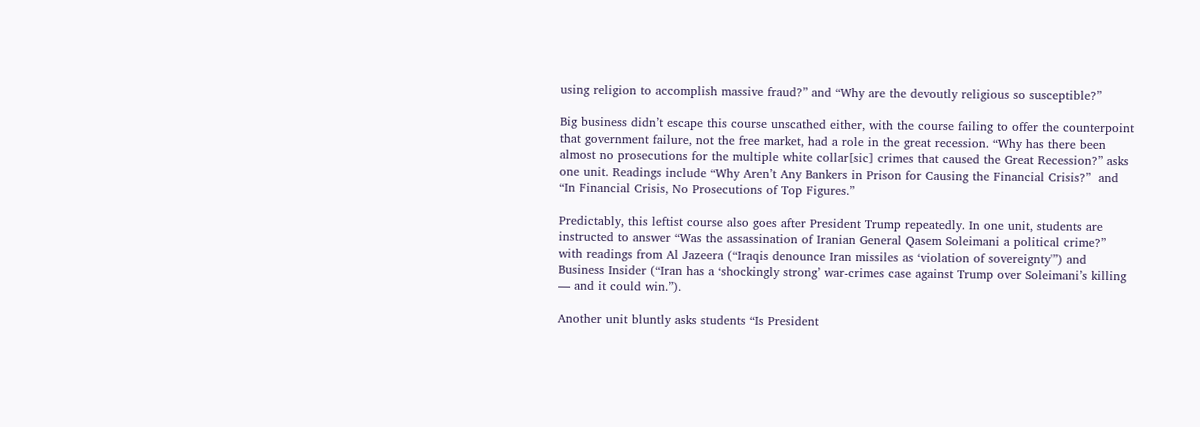using religion to accomplish massive fraud?” and “Why are the devoutly religious so susceptible?”

Big business didn’t escape this course unscathed either, with the course failing to offer the counterpoint that government failure, not the free market, had a role in the great recession. “Why has there been almost no prosecutions for the multiple white collar[sic] crimes that caused the Great Recession?” asks one unit. Readings include “Why Aren’t Any Bankers in Prison for Causing the Financial Crisis?”  and “In Financial Crisis, No Prosecutions of Top Figures.”

Predictably, this leftist course also goes after President Trump repeatedly. In one unit, students are instructed to answer “Was the assassination of Iranian General Qasem Soleimani a political crime?” with readings from Al Jazeera (“Iraqis denounce Iran missiles as ‘violation of sovereignty'”) and Business Insider (“Iran has a ‘shockingly strong’ war-crimes case against Trump over Soleimani’s killing — and it could win.”).

Another unit bluntly asks students “Is President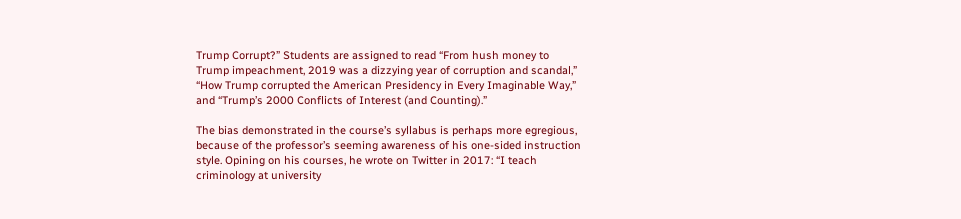Trump Corrupt?” Students are assigned to read “From hush money to Trump impeachment, 2019 was a dizzying year of corruption and scandal,” “How Trump corrupted the American Presidency in Every Imaginable Way,” and “Trump’s 2000 Conflicts of Interest (and Counting).”

The bias demonstrated in the course’s syllabus is perhaps more egregious, because of the professor’s seeming awareness of his one-sided instruction style. Opining on his courses, he wrote on Twitter in 2017: “I teach criminology at university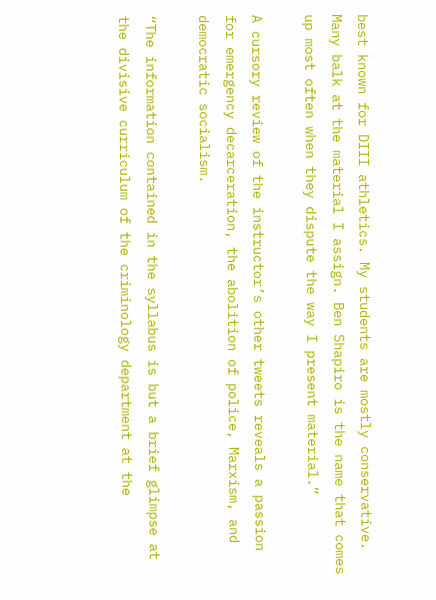best known for DIII athletics. My students are mostly conservative. Many balk at the material I assign. Ben Shapiro is the name that comes up most often when they dispute the way I present material.”

A cursory review of the instructor’s other tweets reveals a passion for emergency decarceration, the abolition of police, Marxism, and democratic socialism.

“The information contained in the syllabus is but a brief glimpse at the divisive curriculum of the criminology department at the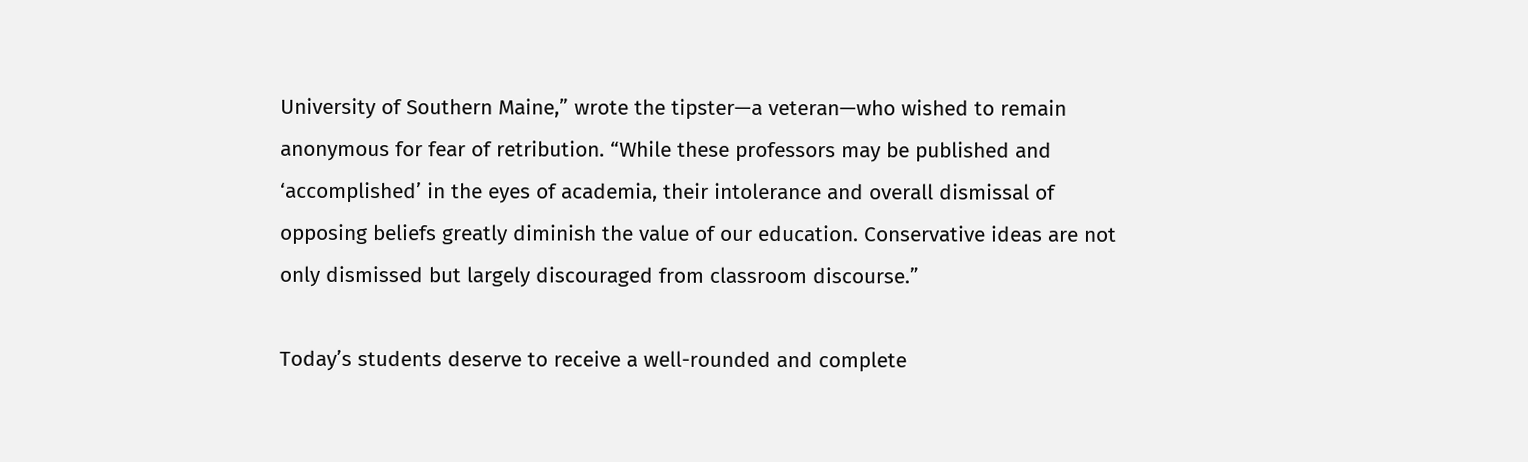University of Southern Maine,” wrote the tipster—a veteran—who wished to remain anonymous for fear of retribution. “While these professors may be published and ‘accomplished’ in the eyes of academia, their intolerance and overall dismissal of opposing beliefs greatly diminish the value of our education. Conservative ideas are not only dismissed but largely discouraged from classroom discourse.”

Today’s students deserve to receive a well-rounded and complete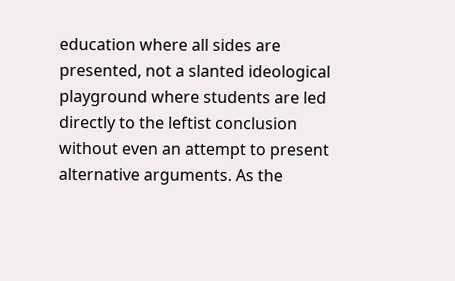education where all sides are presented, not a slanted ideological playground where students are led directly to the leftist conclusion without even an attempt to present alternative arguments. As the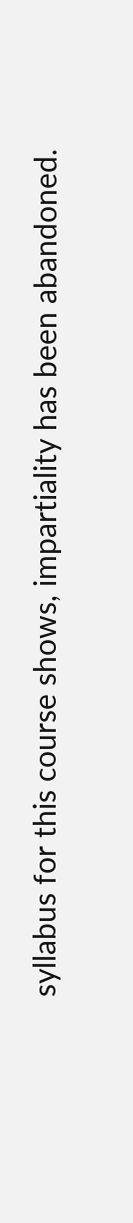syllabus for this course shows, impartiality has been abandoned.